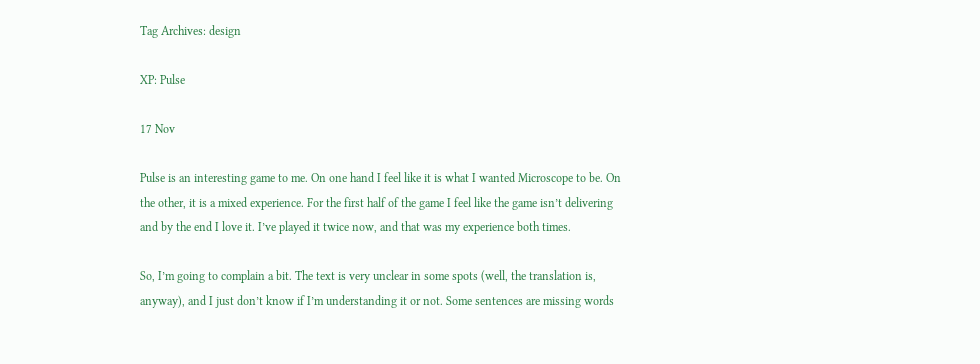Tag Archives: design

XP: Pulse

17 Nov

Pulse is an interesting game to me. On one hand I feel like it is what I wanted Microscope to be. On the other, it is a mixed experience. For the first half of the game I feel like the game isn’t delivering and by the end I love it. I’ve played it twice now, and that was my experience both times.

So, I’m going to complain a bit. The text is very unclear in some spots (well, the translation is, anyway), and I just don’t know if I’m understanding it or not. Some sentences are missing words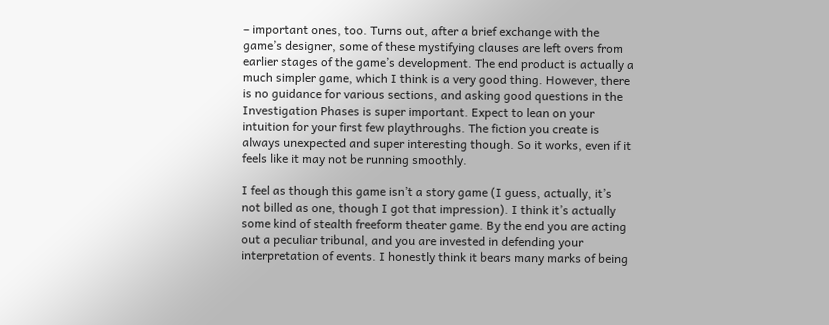– important ones, too. Turns out, after a brief exchange with the game’s designer, some of these mystifying clauses are left overs from earlier stages of the game’s development. The end product is actually a much simpler game, which I think is a very good thing. However, there is no guidance for various sections, and asking good questions in the Investigation Phases is super important. Expect to lean on your intuition for your first few playthroughs. The fiction you create is always unexpected and super interesting though. So it works, even if it feels like it may not be running smoothly.

I feel as though this game isn’t a story game (I guess, actually, it’s not billed as one, though I got that impression). I think it’s actually some kind of stealth freeform theater game. By the end you are acting out a peculiar tribunal, and you are invested in defending your interpretation of events. I honestly think it bears many marks of being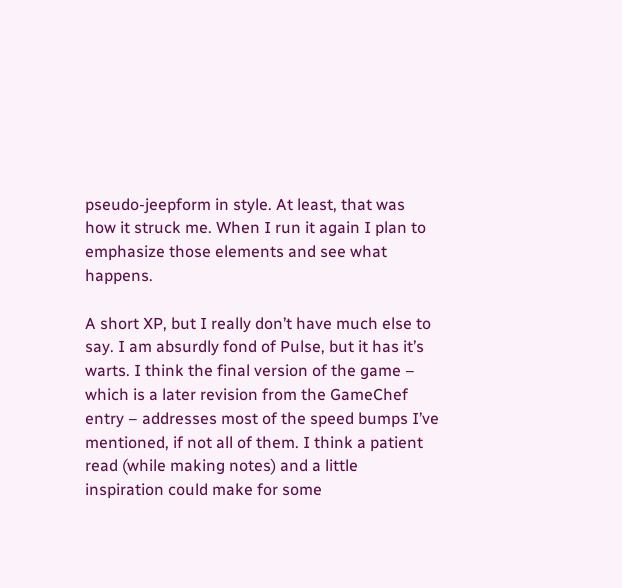pseudo-jeepform in style. At least, that was how it struck me. When I run it again I plan to emphasize those elements and see what happens.

A short XP, but I really don’t have much else to say. I am absurdly fond of Pulse, but it has it’s warts. I think the final version of the game – which is a later revision from the GameChef entry – addresses most of the speed bumps I’ve mentioned, if not all of them. I think a patient read (while making notes) and a little inspiration could make for some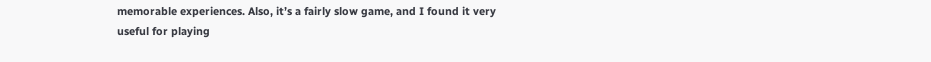memorable experiences. Also, it’s a fairly slow game, and I found it very useful for playing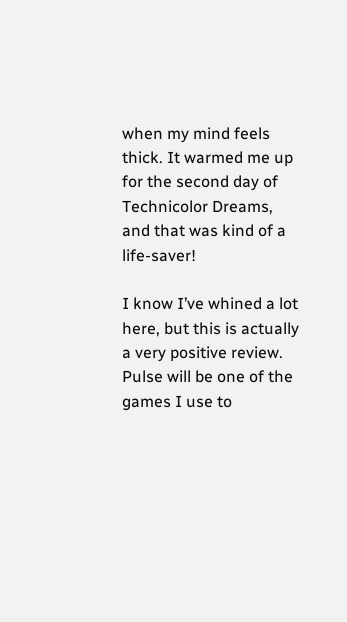when my mind feels thick. It warmed me up for the second day of Technicolor Dreams, and that was kind of a life-saver!

I know I’ve whined a lot here, but this is actually a very positive review. Pulse will be one of the games I use to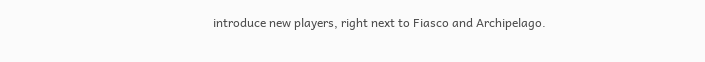introduce new players, right next to Fiasco and Archipelago.